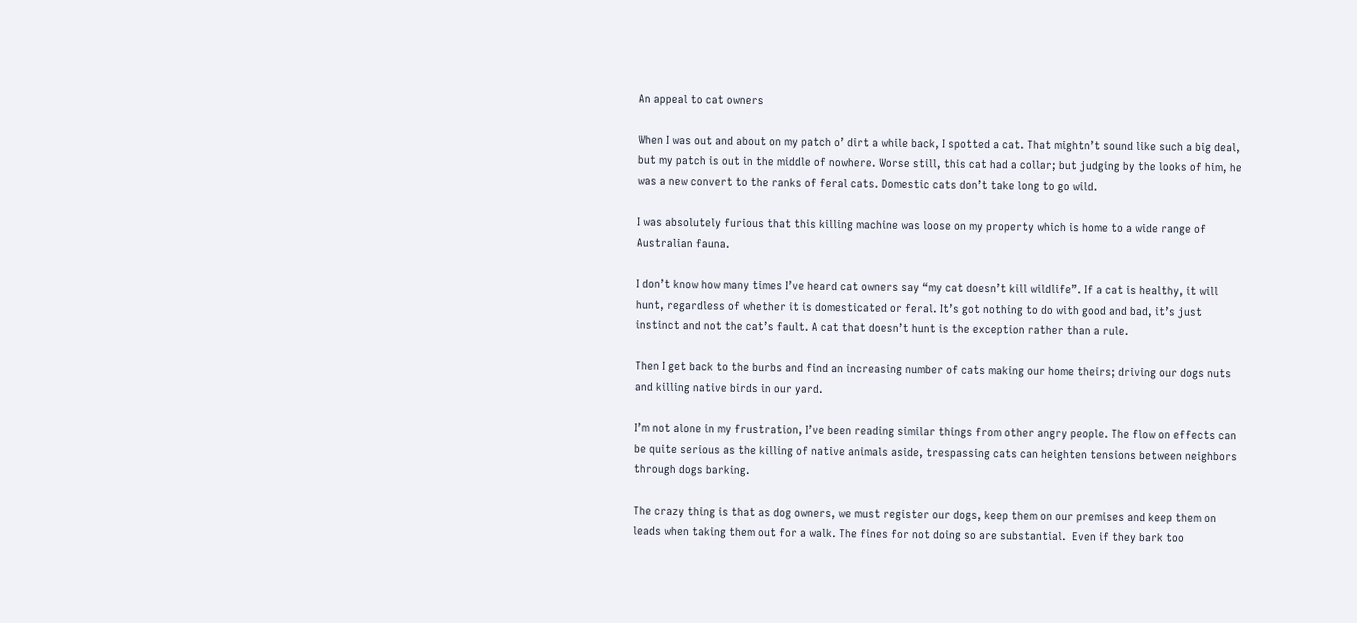An appeal to cat owners

When I was out and about on my patch o’ dirt a while back, I spotted a cat. That mightn’t sound like such a big deal, but my patch is out in the middle of nowhere. Worse still, this cat had a collar; but judging by the looks of him, he was a new convert to the ranks of feral cats. Domestic cats don’t take long to go wild.

I was absolutely furious that this killing machine was loose on my property which is home to a wide range of Australian fauna.

I don’t know how many times I’ve heard cat owners say “my cat doesn’t kill wildlife”. If a cat is healthy, it will hunt, regardless of whether it is domesticated or feral. It’s got nothing to do with good and bad, it’s just instinct and not the cat’s fault. A cat that doesn’t hunt is the exception rather than a rule.

Then I get back to the burbs and find an increasing number of cats making our home theirs; driving our dogs nuts and killing native birds in our yard.

I’m not alone in my frustration, I’ve been reading similar things from other angry people. The flow on effects can be quite serious as the killing of native animals aside, trespassing cats can heighten tensions between neighbors through dogs barking.

The crazy thing is that as dog owners, we must register our dogs, keep them on our premises and keep them on leads when taking them out for a walk. The fines for not doing so are substantial.  Even if they bark too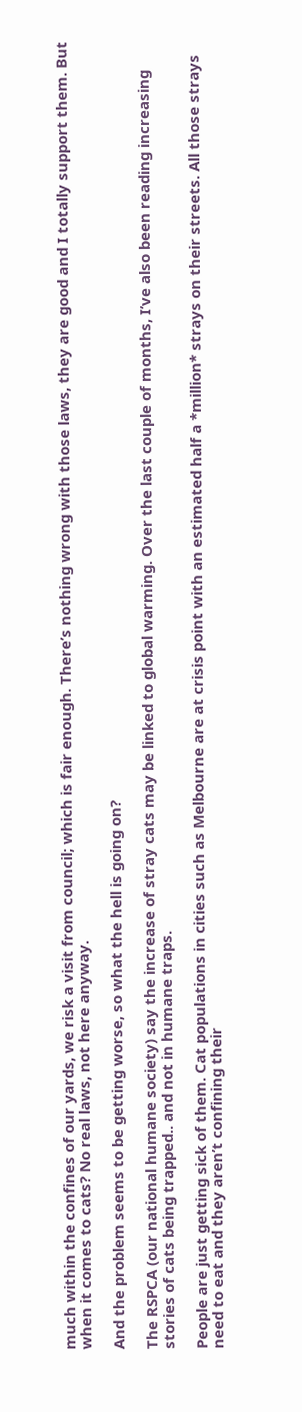much within the confines of our yards, we risk a visit from council; which is fair enough. There’s nothing wrong with those laws, they are good and I totally support them. But when it comes to cats? No real laws, not here anyway.

And the problem seems to be getting worse, so what the hell is going on?

The RSPCA (our national humane society) say the increase of stray cats may be linked to global warming. Over the last couple of months, I’ve also been reading increasing stories of cats being trapped.. and not in humane traps.

People are just getting sick of them. Cat populations in cities such as Melbourne are at crisis point with an estimated half a *million* strays on their streets. All those strays need to eat and they aren’t confining their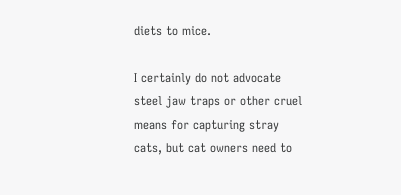diets to mice.

I certainly do not advocate steel jaw traps or other cruel means for capturing stray cats, but cat owners need to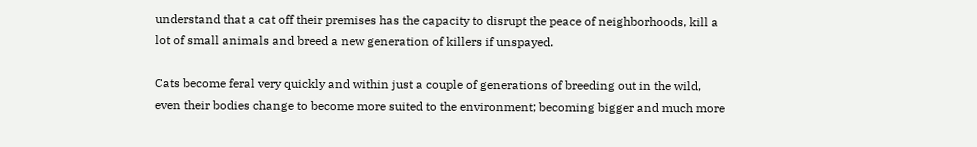understand that a cat off their premises has the capacity to disrupt the peace of neighborhoods, kill a lot of small animals and breed a new generation of killers if unspayed.

Cats become feral very quickly and within just a couple of generations of breeding out in the wild, even their bodies change to become more suited to the environment; becoming bigger and much more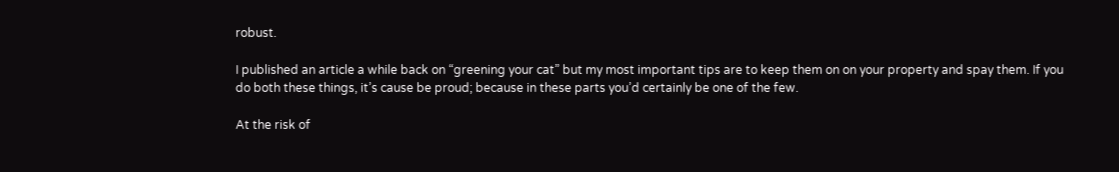robust.

I published an article a while back on “greening your cat” but my most important tips are to keep them on on your property and spay them. If you do both these things, it’s cause be proud; because in these parts you’d certainly be one of the few.

At the risk of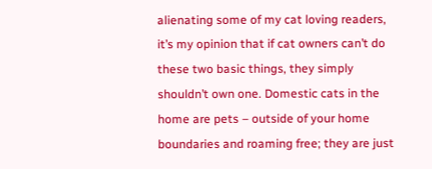alienating some of my cat loving readers, it’s my opinion that if cat owners can’t do these two basic things, they simply shouldn’t own one. Domestic cats in the home are pets – outside of your home boundaries and roaming free; they are just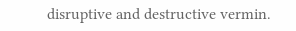disruptive and destructive vermin.